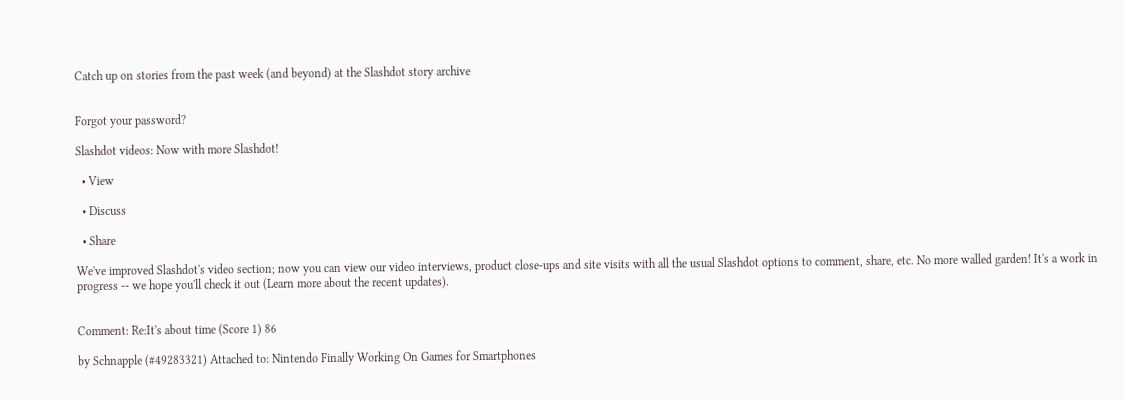Catch up on stories from the past week (and beyond) at the Slashdot story archive


Forgot your password?

Slashdot videos: Now with more Slashdot!

  • View

  • Discuss

  • Share

We've improved Slashdot's video section; now you can view our video interviews, product close-ups and site visits with all the usual Slashdot options to comment, share, etc. No more walled garden! It's a work in progress -- we hope you'll check it out (Learn more about the recent updates).


Comment: Re:It's about time (Score 1) 86

by Schnapple (#49283321) Attached to: Nintendo Finally Working On Games for Smartphones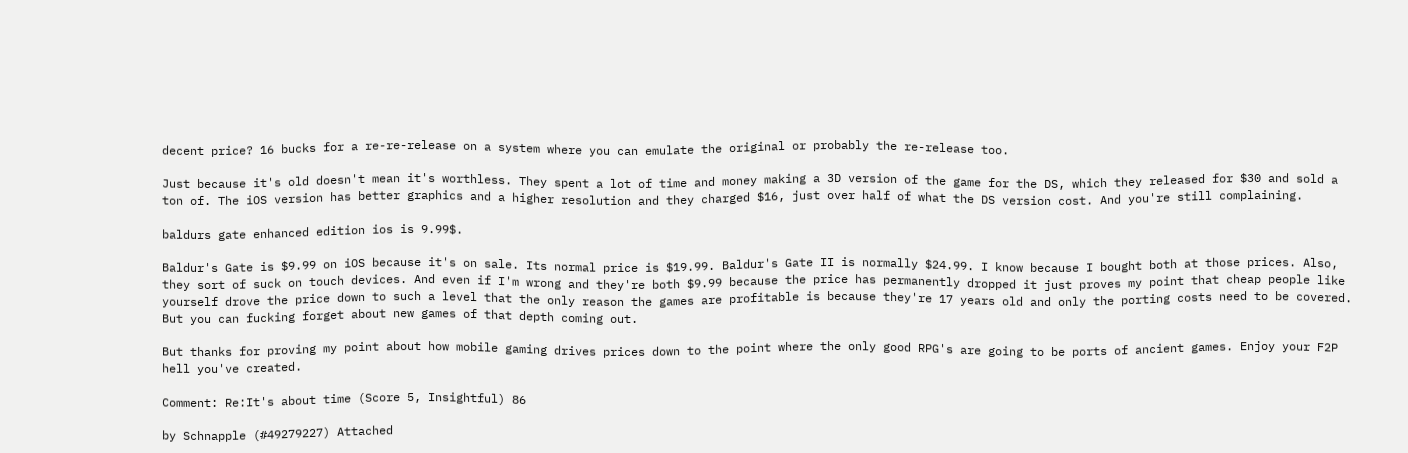decent price? 16 bucks for a re-re-release on a system where you can emulate the original or probably the re-release too.

Just because it's old doesn't mean it's worthless. They spent a lot of time and money making a 3D version of the game for the DS, which they released for $30 and sold a ton of. The iOS version has better graphics and a higher resolution and they charged $16, just over half of what the DS version cost. And you're still complaining.

baldurs gate enhanced edition ios is 9.99$.

Baldur's Gate is $9.99 on iOS because it's on sale. Its normal price is $19.99. Baldur's Gate II is normally $24.99. I know because I bought both at those prices. Also, they sort of suck on touch devices. And even if I'm wrong and they're both $9.99 because the price has permanently dropped it just proves my point that cheap people like yourself drove the price down to such a level that the only reason the games are profitable is because they're 17 years old and only the porting costs need to be covered. But you can fucking forget about new games of that depth coming out.

But thanks for proving my point about how mobile gaming drives prices down to the point where the only good RPG's are going to be ports of ancient games. Enjoy your F2P hell you've created.

Comment: Re:It's about time (Score 5, Insightful) 86

by Schnapple (#49279227) Attached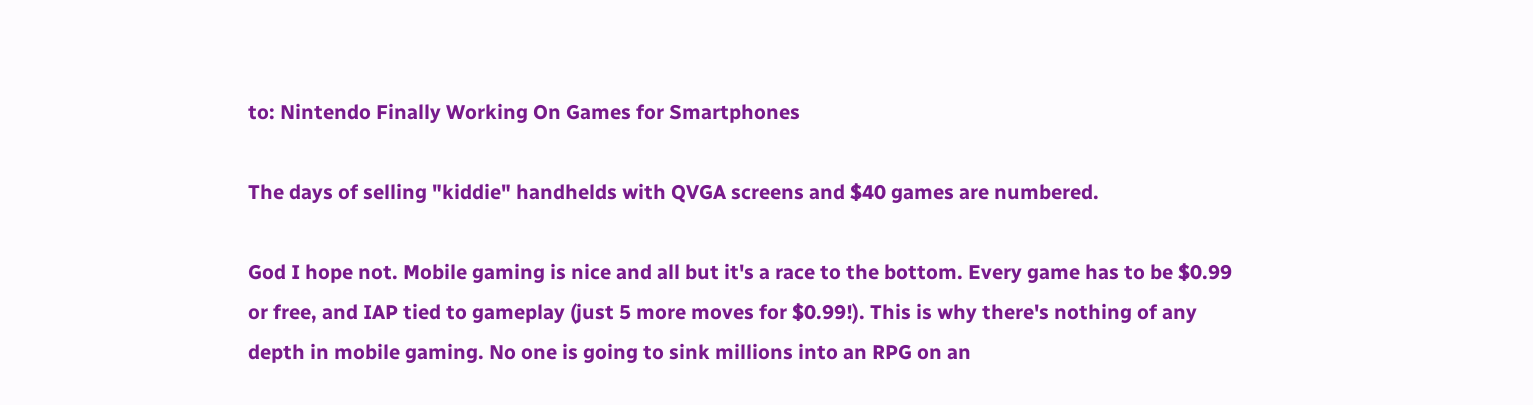to: Nintendo Finally Working On Games for Smartphones

The days of selling "kiddie" handhelds with QVGA screens and $40 games are numbered.

God I hope not. Mobile gaming is nice and all but it's a race to the bottom. Every game has to be $0.99 or free, and IAP tied to gameplay (just 5 more moves for $0.99!). This is why there's nothing of any depth in mobile gaming. No one is going to sink millions into an RPG on an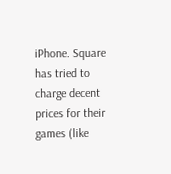iPhone. Square has tried to charge decent prices for their games (like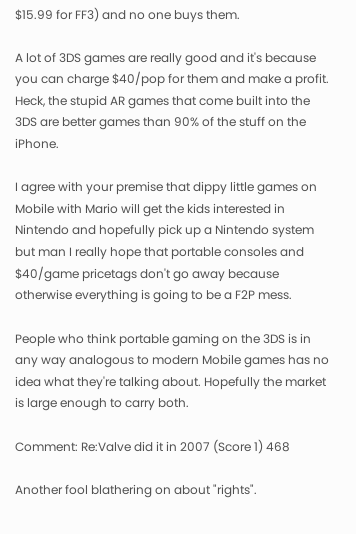$15.99 for FF3) and no one buys them.

A lot of 3DS games are really good and it's because you can charge $40/pop for them and make a profit. Heck, the stupid AR games that come built into the 3DS are better games than 90% of the stuff on the iPhone.

I agree with your premise that dippy little games on Mobile with Mario will get the kids interested in Nintendo and hopefully pick up a Nintendo system but man I really hope that portable consoles and $40/game pricetags don't go away because otherwise everything is going to be a F2P mess.

People who think portable gaming on the 3DS is in any way analogous to modern Mobile games has no idea what they're talking about. Hopefully the market is large enough to carry both.

Comment: Re:Valve did it in 2007 (Score 1) 468

Another fool blathering on about "rights".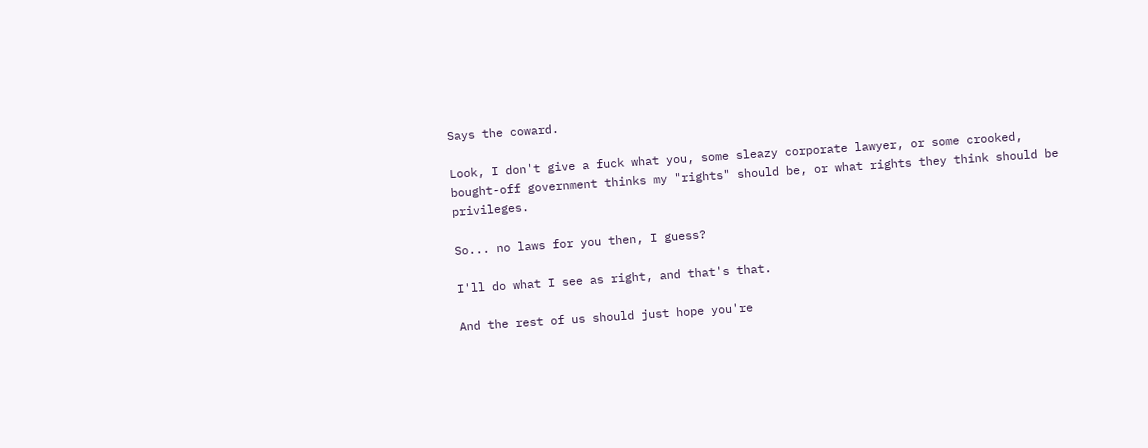Says the coward.

Look, I don't give a fuck what you, some sleazy corporate lawyer, or some crooked, bought-off government thinks my "rights" should be, or what rights they think should be privileges.

So... no laws for you then, I guess?

I'll do what I see as right, and that's that.

And the rest of us should just hope you're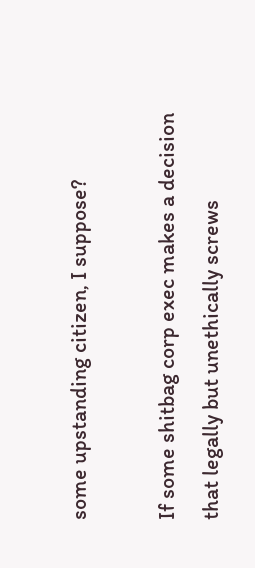some upstanding citizen, I suppose?

If some shitbag corp exec makes a decision that legally but unethically screws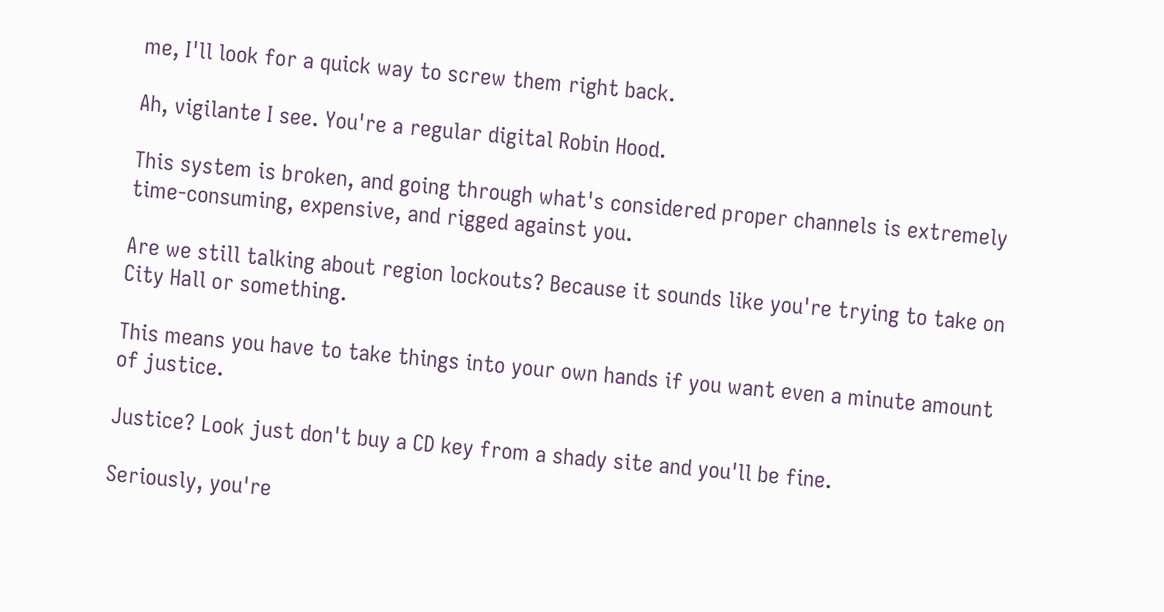me, I'll look for a quick way to screw them right back.

Ah, vigilante I see. You're a regular digital Robin Hood.

This system is broken, and going through what's considered proper channels is extremely time-consuming, expensive, and rigged against you.

Are we still talking about region lockouts? Because it sounds like you're trying to take on City Hall or something.

This means you have to take things into your own hands if you want even a minute amount of justice.

Justice? Look just don't buy a CD key from a shady site and you'll be fine.

Seriously, you're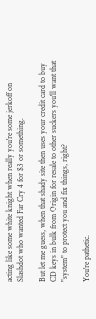acting like some white knight when really you're some jerkoff on Slashdot who wanted Far Cry 4 for $3 or something.

But let me guess, when that shady site then uses your credit card to buy CD keys in bulk from Origin for resale to other suckers you'll want that "system" to protect you and fix things, right?

You're pathetic.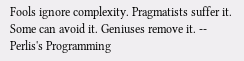Fools ignore complexity. Pragmatists suffer it. Some can avoid it. Geniuses remove it. -- Perlis's Programming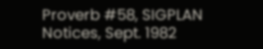Proverb #58, SIGPLAN Notices, Sept. 1982